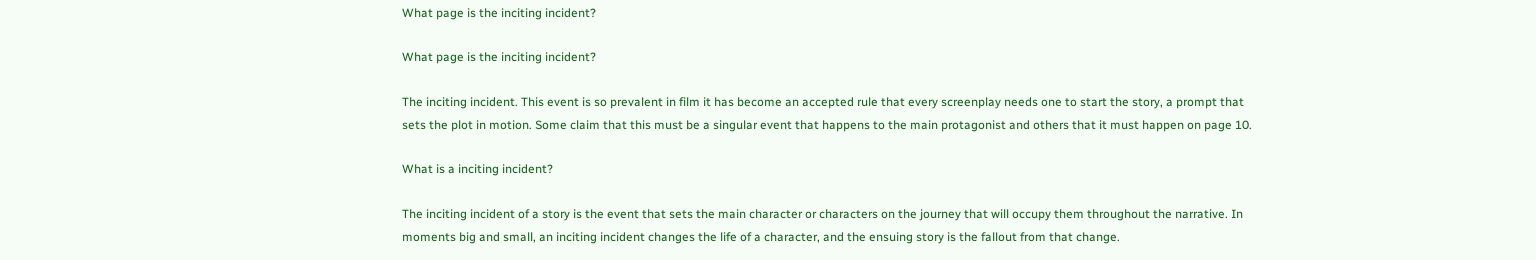What page is the inciting incident?

What page is the inciting incident?

The inciting incident. This event is so prevalent in film it has become an accepted rule that every screenplay needs one to start the story, a prompt that sets the plot in motion. Some claim that this must be a singular event that happens to the main protagonist and others that it must happen on page 10.

What is a inciting incident?

The inciting incident of a story is the event that sets the main character or characters on the journey that will occupy them throughout the narrative. In moments big and small, an inciting incident changes the life of a character, and the ensuing story is the fallout from that change.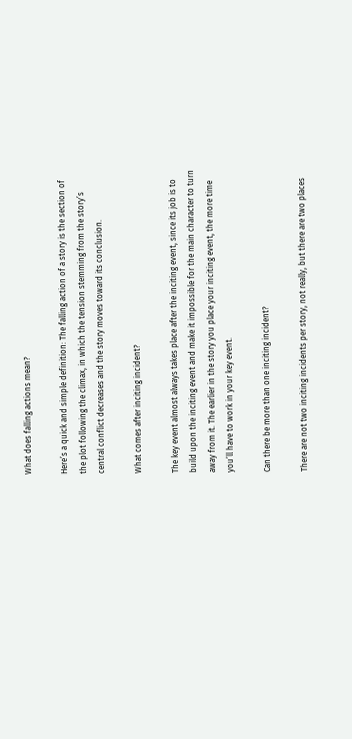What does falling actions mean?

Here’s a quick and simple definition: The falling action of a story is the section of the plot following the climax, in which the tension stemming from the story’s central conflict decreases and the story moves toward its conclusion.

What comes after inciting incident?

The key event almost always takes place after the inciting event, since its job is to build upon the inciting event and make it impossible for the main character to turn away from it. The earlier in the story you place your inciting event, the more time you’ll have to work in your key event.

Can there be more than one inciting incident?

There are not two inciting incidents per story, not really, but there are two places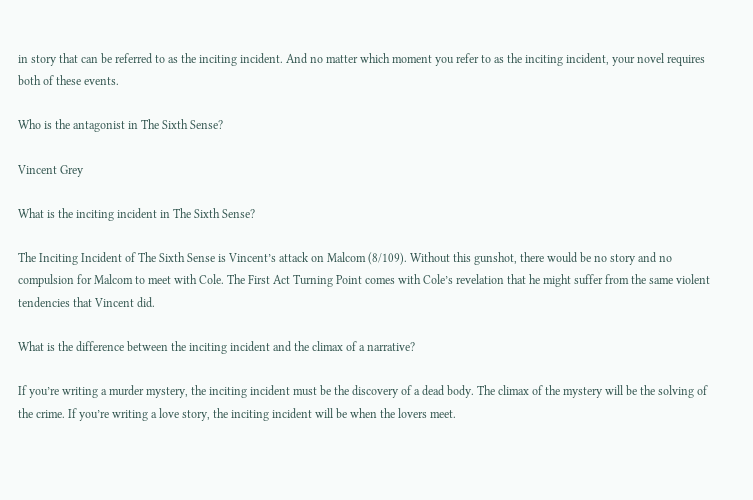in story that can be referred to as the inciting incident. And no matter which moment you refer to as the inciting incident, your novel requires both of these events.

Who is the antagonist in The Sixth Sense?

Vincent Grey

What is the inciting incident in The Sixth Sense?

The Inciting Incident of The Sixth Sense is Vincent’s attack on Malcom (8/109). Without this gunshot, there would be no story and no compulsion for Malcom to meet with Cole. The First Act Turning Point comes with Cole’s revelation that he might suffer from the same violent tendencies that Vincent did.

What is the difference between the inciting incident and the climax of a narrative?

If you’re writing a murder mystery, the inciting incident must be the discovery of a dead body. The climax of the mystery will be the solving of the crime. If you’re writing a love story, the inciting incident will be when the lovers meet.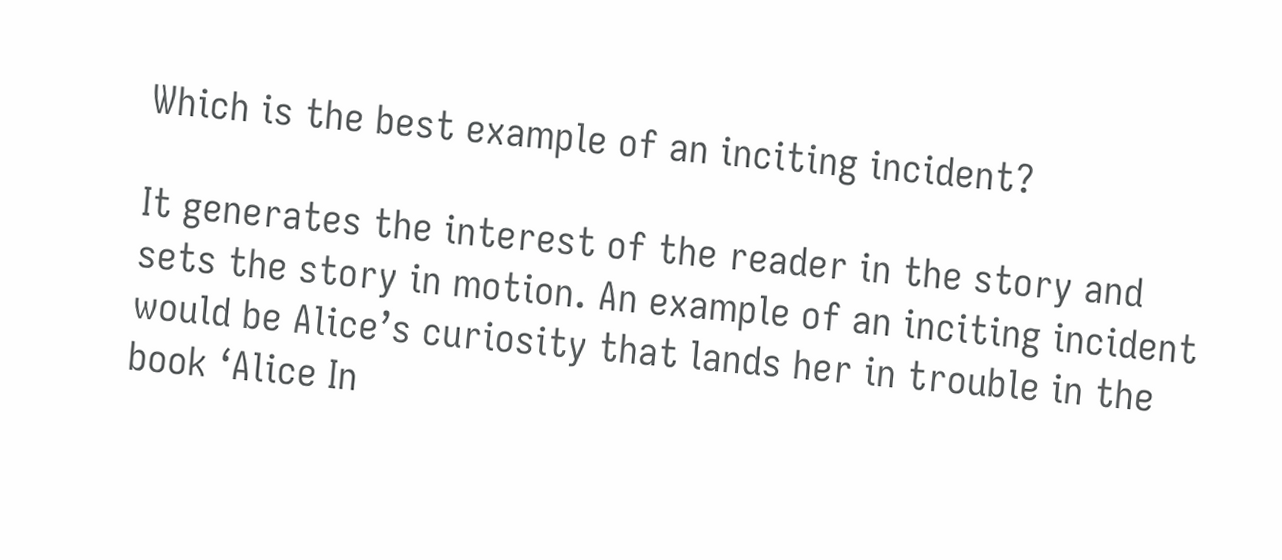Which is the best example of an inciting incident?

It generates the interest of the reader in the story and sets the story in motion. An example of an inciting incident would be Alice’s curiosity that lands her in trouble in the book ‘Alice In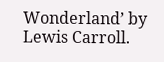Wonderland’ by Lewis Carroll.